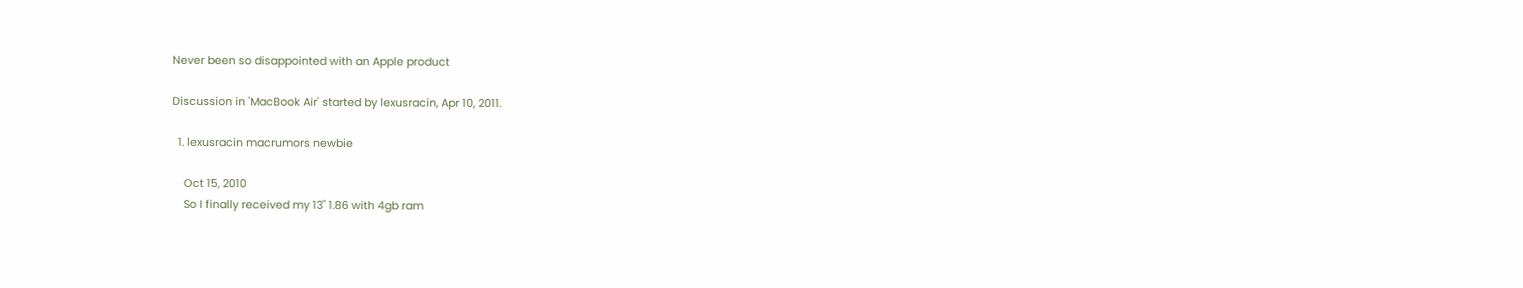Never been so disappointed with an Apple product

Discussion in 'MacBook Air' started by lexusracin, Apr 10, 2011.

  1. lexusracin macrumors newbie

    Oct 15, 2010
    So I finally received my 13" 1.86 with 4gb ram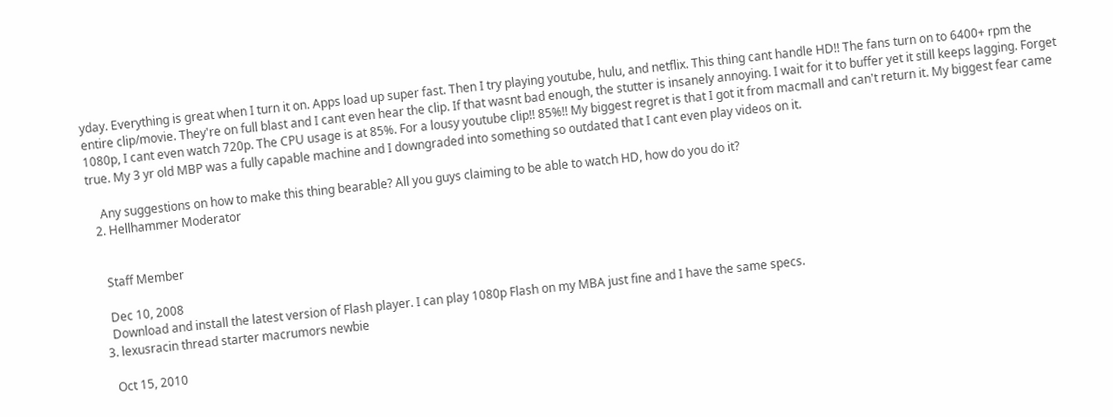yday. Everything is great when I turn it on. Apps load up super fast. Then I try playing youtube, hulu, and netflix. This thing cant handle HD!! The fans turn on to 6400+ rpm the entire clip/movie. They're on full blast and I cant even hear the clip. If that wasnt bad enough, the stutter is insanely annoying. I wait for it to buffer yet it still keeps lagging. Forget 1080p, I cant even watch 720p. The CPU usage is at 85%. For a lousy youtube clip!! 85%!! My biggest regret is that I got it from macmall and can't return it. My biggest fear came true. My 3 yr old MBP was a fully capable machine and I downgraded into something so outdated that I cant even play videos on it.

    Any suggestions on how to make this thing bearable? All you guys claiming to be able to watch HD, how do you do it?
  2. Hellhammer Moderator


    Staff Member

    Dec 10, 2008
    Download and install the latest version of Flash player. I can play 1080p Flash on my MBA just fine and I have the same specs.
  3. lexusracin thread starter macrumors newbie

    Oct 15, 2010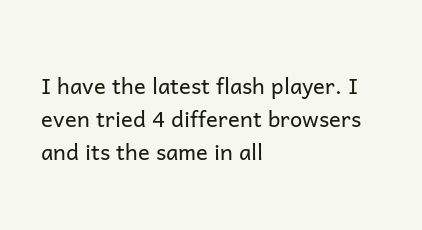I have the latest flash player. I even tried 4 different browsers and its the same in all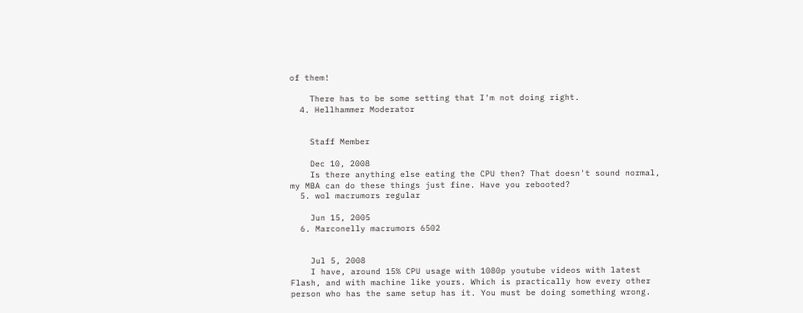of them!

    There has to be some setting that I'm not doing right.
  4. Hellhammer Moderator


    Staff Member

    Dec 10, 2008
    Is there anything else eating the CPU then? That doesn't sound normal, my MBA can do these things just fine. Have you rebooted?
  5. wol macrumors regular

    Jun 15, 2005
  6. Marconelly macrumors 6502


    Jul 5, 2008
    I have, around 15% CPU usage with 1080p youtube videos with latest Flash, and with machine like yours. Which is practically how every other person who has the same setup has it. You must be doing something wrong.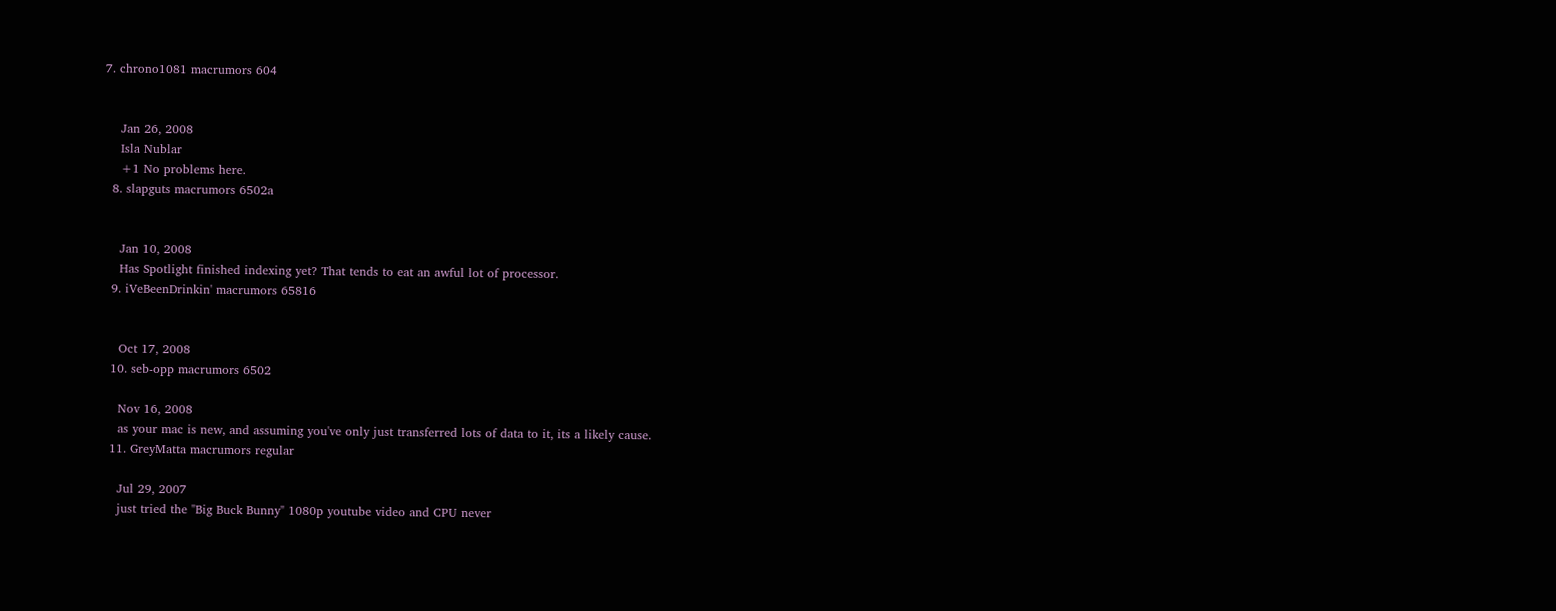7. chrono1081 macrumors 604


    Jan 26, 2008
    Isla Nublar
    +1 No problems here.
  8. slapguts macrumors 6502a


    Jan 10, 2008
    Has Spotlight finished indexing yet? That tends to eat an awful lot of processor.
  9. iVeBeenDrinkin' macrumors 65816


    Oct 17, 2008
  10. seb-opp macrumors 6502

    Nov 16, 2008
    as your mac is new, and assuming you've only just transferred lots of data to it, its a likely cause.
  11. GreyMatta macrumors regular

    Jul 29, 2007
    just tried the "Big Buck Bunny" 1080p youtube video and CPU never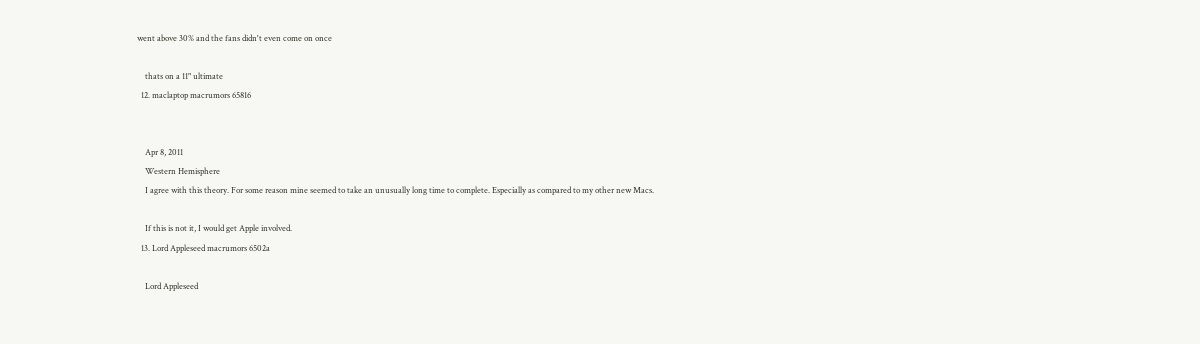went above 30% and the fans didn't even come on once

    thats on a 11" ultimate
  12. maclaptop macrumors 65816


    Apr 8, 2011
    Western Hemisphere
    I agree with this theory. For some reason mine seemed to take an unusually long time to complete. Especially as compared to my other new Macs.

    If this is not it, I would get Apple involved.
  13. Lord Appleseed macrumors 6502a

    Lord Appleseed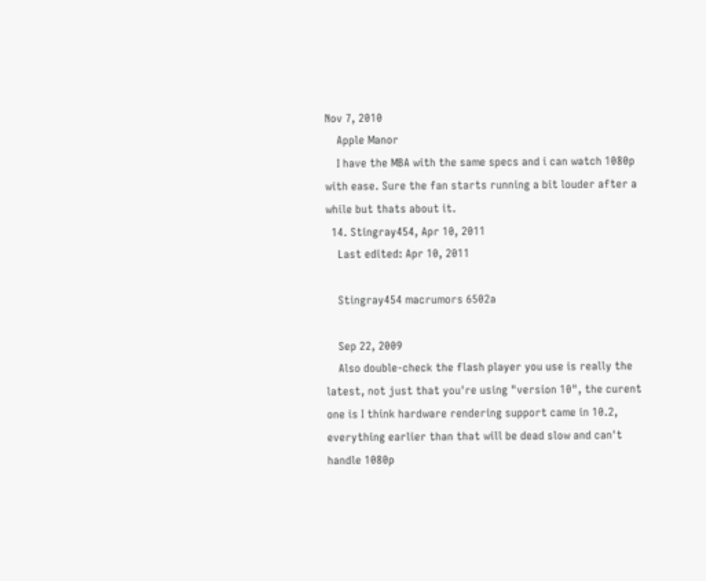Nov 7, 2010
    Apple Manor
    I have the MBA with the same specs and i can watch 1080p with ease. Sure the fan starts running a bit louder after a while but thats about it.
  14. Stingray454, Apr 10, 2011
    Last edited: Apr 10, 2011

    Stingray454 macrumors 6502a

    Sep 22, 2009
    Also double-check the flash player you use is really the latest, not just that you're using "version 10", the curent one is I think hardware rendering support came in 10.2, everything earlier than that will be dead slow and can't handle 1080p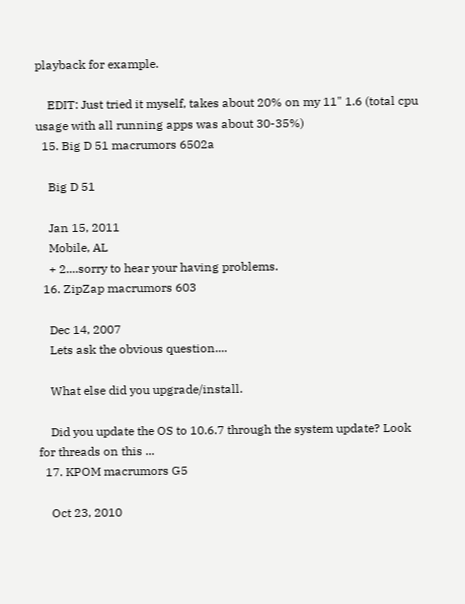playback for example.

    EDIT: Just tried it myself, takes about 20% on my 11" 1.6 (total cpu usage with all running apps was about 30-35%)
  15. Big D 51 macrumors 6502a

    Big D 51

    Jan 15, 2011
    Mobile, AL
    + 2....sorry to hear your having problems.
  16. ZipZap macrumors 603

    Dec 14, 2007
    Lets ask the obvious question....

    What else did you upgrade/install.

    Did you update the OS to 10.6.7 through the system update? Look for threads on this ...
  17. KPOM macrumors G5

    Oct 23, 2010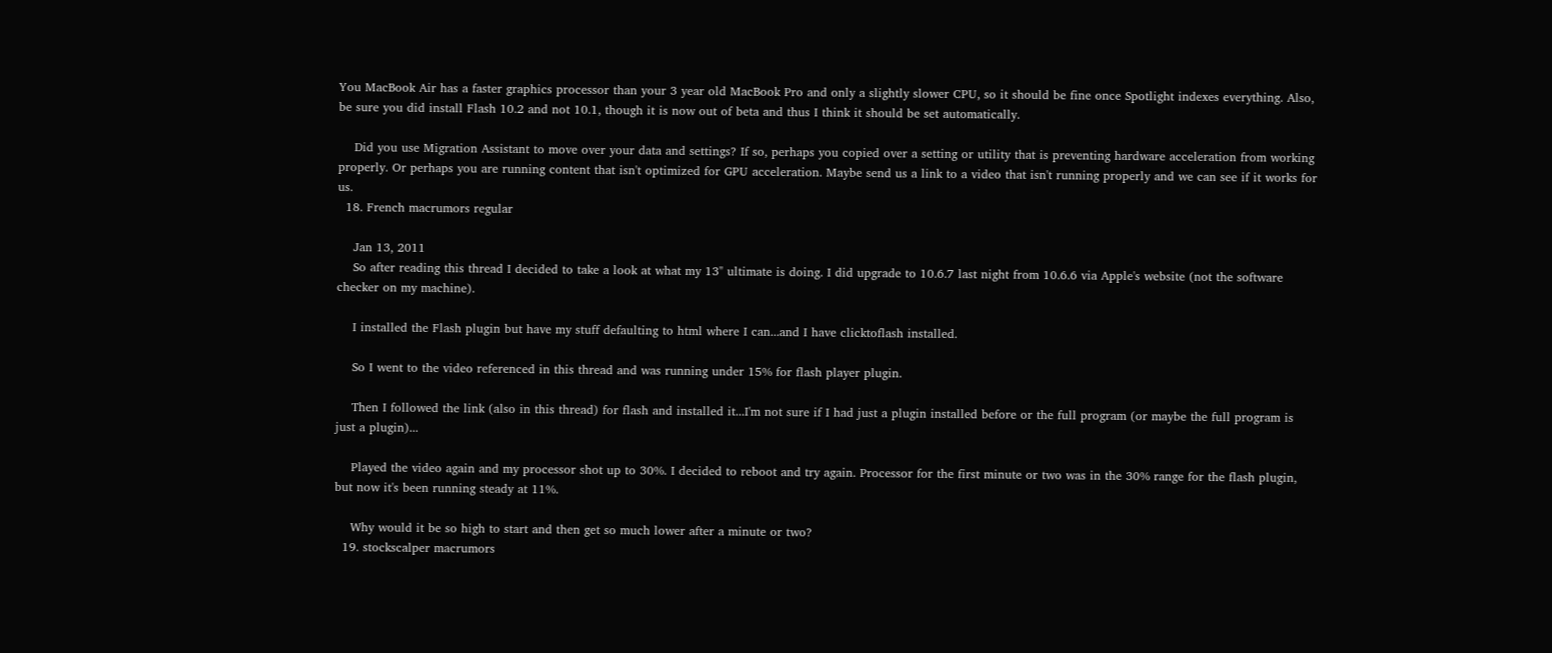You MacBook Air has a faster graphics processor than your 3 year old MacBook Pro and only a slightly slower CPU, so it should be fine once Spotlight indexes everything. Also, be sure you did install Flash 10.2 and not 10.1, though it is now out of beta and thus I think it should be set automatically.

    Did you use Migration Assistant to move over your data and settings? If so, perhaps you copied over a setting or utility that is preventing hardware acceleration from working properly. Or perhaps you are running content that isn't optimized for GPU acceleration. Maybe send us a link to a video that isn't running properly and we can see if it works for us.
  18. French macrumors regular

    Jan 13, 2011
    So after reading this thread I decided to take a look at what my 13" ultimate is doing. I did upgrade to 10.6.7 last night from 10.6.6 via Apple's website (not the software checker on my machine).

    I installed the Flash plugin but have my stuff defaulting to html where I can...and I have clicktoflash installed.

    So I went to the video referenced in this thread and was running under 15% for flash player plugin.

    Then I followed the link (also in this thread) for flash and installed it...I'm not sure if I had just a plugin installed before or the full program (or maybe the full program is just a plugin)...

    Played the video again and my processor shot up to 30%. I decided to reboot and try again. Processor for the first minute or two was in the 30% range for the flash plugin, but now it's been running steady at 11%.

    Why would it be so high to start and then get so much lower after a minute or two?
  19. stockscalper macrumors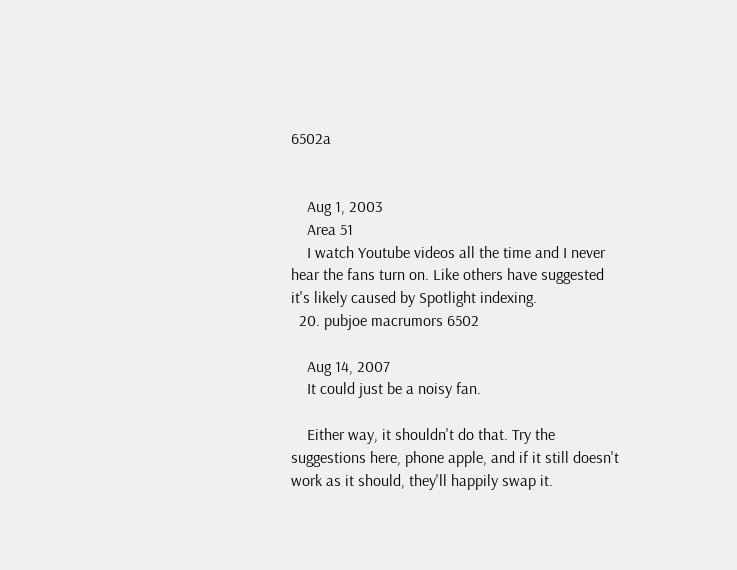6502a


    Aug 1, 2003
    Area 51
    I watch Youtube videos all the time and I never hear the fans turn on. Like others have suggested it's likely caused by Spotlight indexing.
  20. pubjoe macrumors 6502

    Aug 14, 2007
    It could just be a noisy fan.

    Either way, it shouldn't do that. Try the suggestions here, phone apple, and if it still doesn't work as it should, they'll happily swap it.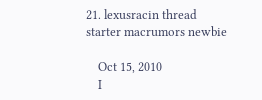21. lexusracin thread starter macrumors newbie

    Oct 15, 2010
    I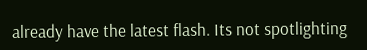already have the latest flash. Its not spotlighting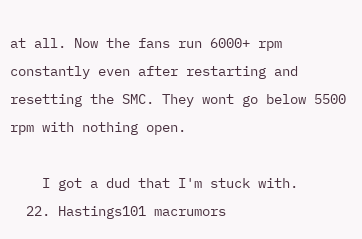at all. Now the fans run 6000+ rpm constantly even after restarting and resetting the SMC. They wont go below 5500 rpm with nothing open.

    I got a dud that I'm stuck with.
  22. Hastings101 macrumors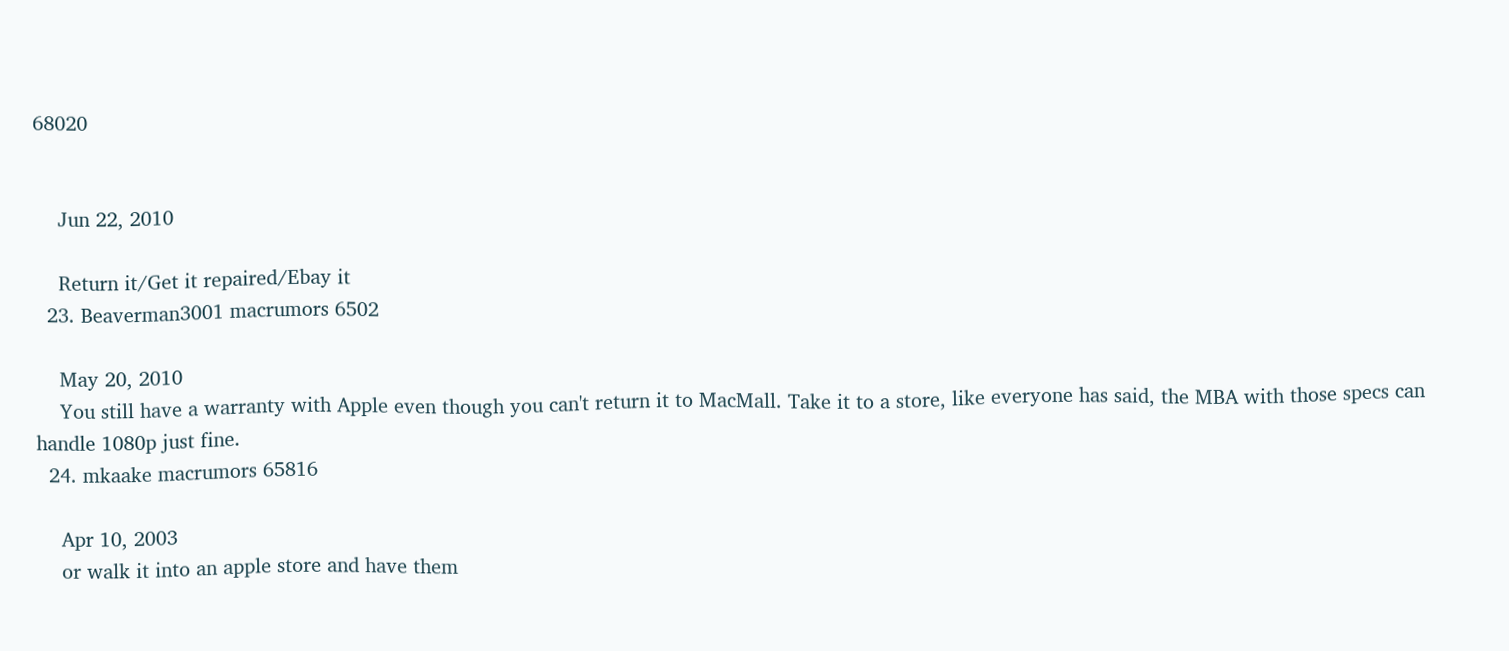68020


    Jun 22, 2010

    Return it/Get it repaired/Ebay it
  23. Beaverman3001 macrumors 6502

    May 20, 2010
    You still have a warranty with Apple even though you can't return it to MacMall. Take it to a store, like everyone has said, the MBA with those specs can handle 1080p just fine.
  24. mkaake macrumors 65816

    Apr 10, 2003
    or walk it into an apple store and have them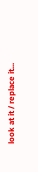look at it / replace it...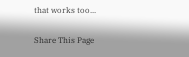that works too...

Share This Page